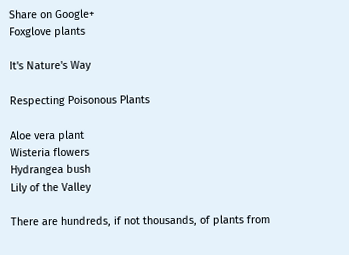Share on Google+
Foxglove plants

It's Nature's Way

Respecting Poisonous Plants

Aloe vera plant
Wisteria flowers
Hydrangea bush
Lily of the Valley

There are hundreds, if not thousands, of plants from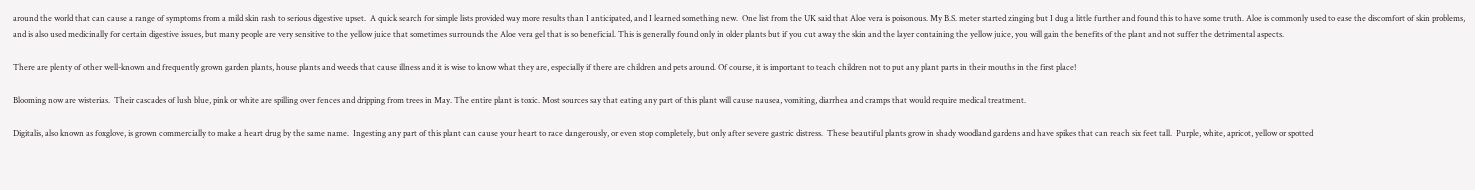around the world that can cause a range of symptoms from a mild skin rash to serious digestive upset.  A quick search for simple lists provided way more results than I anticipated, and I learned something new.  One list from the UK said that Aloe vera is poisonous. My B.S. meter started zinging but I dug a little further and found this to have some truth. Aloe is commonly used to ease the discomfort of skin problems, and is also used medicinally for certain digestive issues, but many people are very sensitive to the yellow juice that sometimes surrounds the Aloe vera gel that is so beneficial. This is generally found only in older plants but if you cut away the skin and the layer containing the yellow juice, you will gain the benefits of the plant and not suffer the detrimental aspects.

There are plenty of other well-known and frequently grown garden plants, house plants and weeds that cause illness and it is wise to know what they are, especially if there are children and pets around. Of course, it is important to teach children not to put any plant parts in their mouths in the first place!

Blooming now are wisterias.  Their cascades of lush blue, pink or white are spilling over fences and dripping from trees in May. The entire plant is toxic. Most sources say that eating any part of this plant will cause nausea, vomiting, diarrhea and cramps that would require medical treatment.

Digitalis, also known as foxglove, is grown commercially to make a heart drug by the same name.  Ingesting any part of this plant can cause your heart to race dangerously, or even stop completely, but only after severe gastric distress.  These beautiful plants grow in shady woodland gardens and have spikes that can reach six feet tall.  Purple, white, apricot, yellow or spotted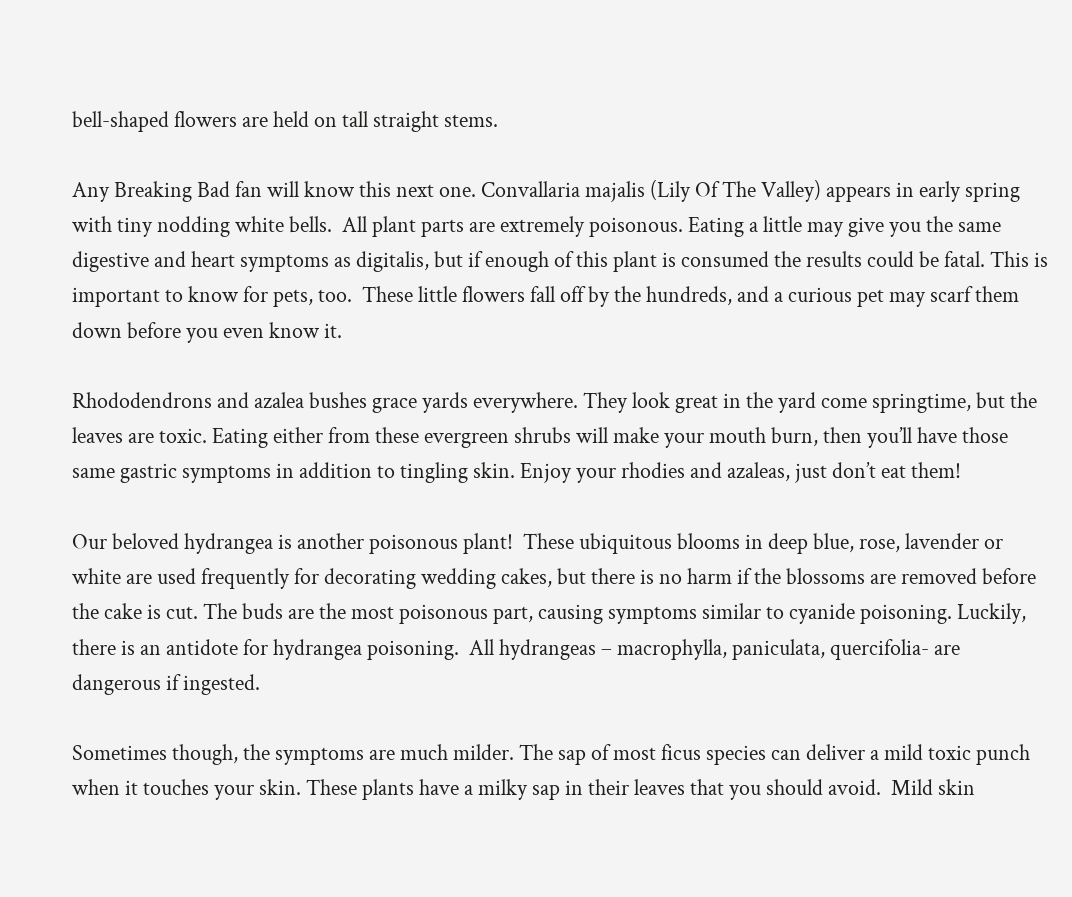bell-shaped flowers are held on tall straight stems.

Any Breaking Bad fan will know this next one. Convallaria majalis (Lily Of The Valley) appears in early spring with tiny nodding white bells.  All plant parts are extremely poisonous. Eating a little may give you the same digestive and heart symptoms as digitalis, but if enough of this plant is consumed the results could be fatal. This is important to know for pets, too.  These little flowers fall off by the hundreds, and a curious pet may scarf them down before you even know it.

Rhododendrons and azalea bushes grace yards everywhere. They look great in the yard come springtime, but the leaves are toxic. Eating either from these evergreen shrubs will make your mouth burn, then you’ll have those same gastric symptoms in addition to tingling skin. Enjoy your rhodies and azaleas, just don’t eat them!

Our beloved hydrangea is another poisonous plant!  These ubiquitous blooms in deep blue, rose, lavender or white are used frequently for decorating wedding cakes, but there is no harm if the blossoms are removed before the cake is cut. The buds are the most poisonous part, causing symptoms similar to cyanide poisoning. Luckily, there is an antidote for hydrangea poisoning.  All hydrangeas – macrophylla, paniculata, quercifolia- are dangerous if ingested.

Sometimes though, the symptoms are much milder. The sap of most ficus species can deliver a mild toxic punch when it touches your skin. These plants have a milky sap in their leaves that you should avoid.  Mild skin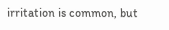irritation is common, but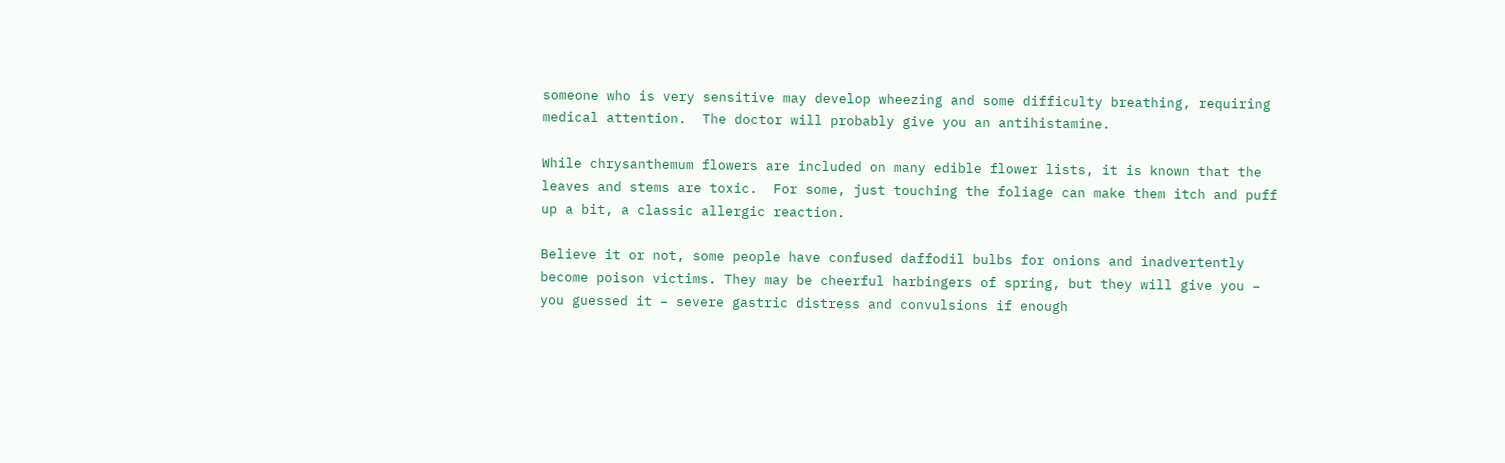someone who is very sensitive may develop wheezing and some difficulty breathing, requiring medical attention.  The doctor will probably give you an antihistamine.

While chrysanthemum flowers are included on many edible flower lists, it is known that the leaves and stems are toxic.  For some, just touching the foliage can make them itch and puff up a bit, a classic allergic reaction.

Believe it or not, some people have confused daffodil bulbs for onions and inadvertently become poison victims. They may be cheerful harbingers of spring, but they will give you – you guessed it – severe gastric distress and convulsions if enough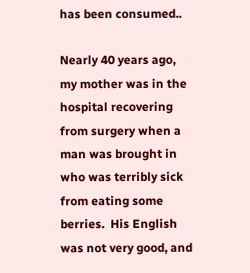has been consumed..

Nearly 40 years ago, my mother was in the hospital recovering from surgery when a man was brought in who was terribly sick from eating some berries.  His English was not very good, and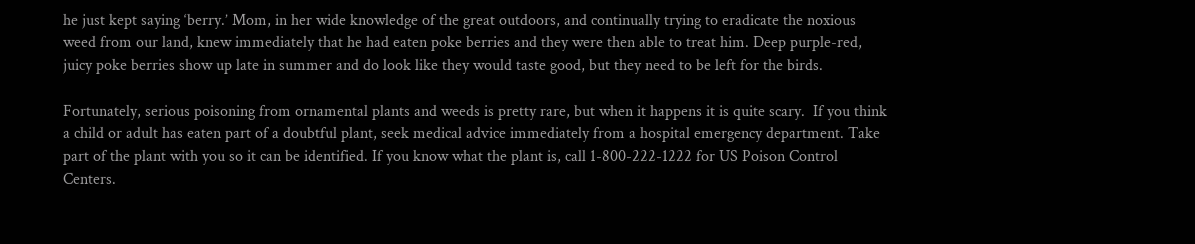he just kept saying ‘berry.’ Mom, in her wide knowledge of the great outdoors, and continually trying to eradicate the noxious weed from our land, knew immediately that he had eaten poke berries and they were then able to treat him. Deep purple-red, juicy poke berries show up late in summer and do look like they would taste good, but they need to be left for the birds.

Fortunately, serious poisoning from ornamental plants and weeds is pretty rare, but when it happens it is quite scary.  If you think a child or adult has eaten part of a doubtful plant, seek medical advice immediately from a hospital emergency department. Take part of the plant with you so it can be identified. If you know what the plant is, call 1-800-222-1222 for US Poison Control Centers.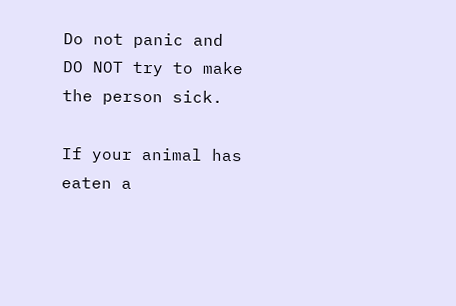Do not panic and DO NOT try to make the person sick.

If your animal has eaten a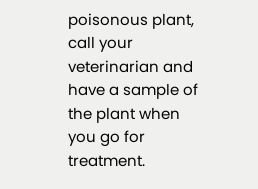poisonous plant, call your veterinarian and have a sample of the plant when you go for treatment.